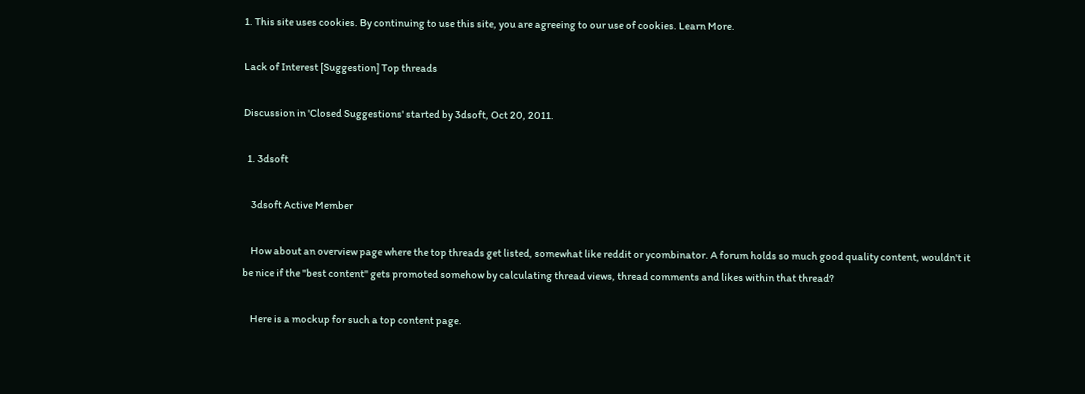1. This site uses cookies. By continuing to use this site, you are agreeing to our use of cookies. Learn More.

Lack of Interest [Suggestion] Top threads

Discussion in 'Closed Suggestions' started by 3dsoft, Oct 20, 2011.

  1. 3dsoft

    3dsoft Active Member

    How about an overview page where the top threads get listed, somewhat like reddit or ycombinator. A forum holds so much good quality content, wouldn't it be nice if the "best content" gets promoted somehow by calculating thread views, thread comments and likes within that thread?

    Here is a mockup for such a top content page.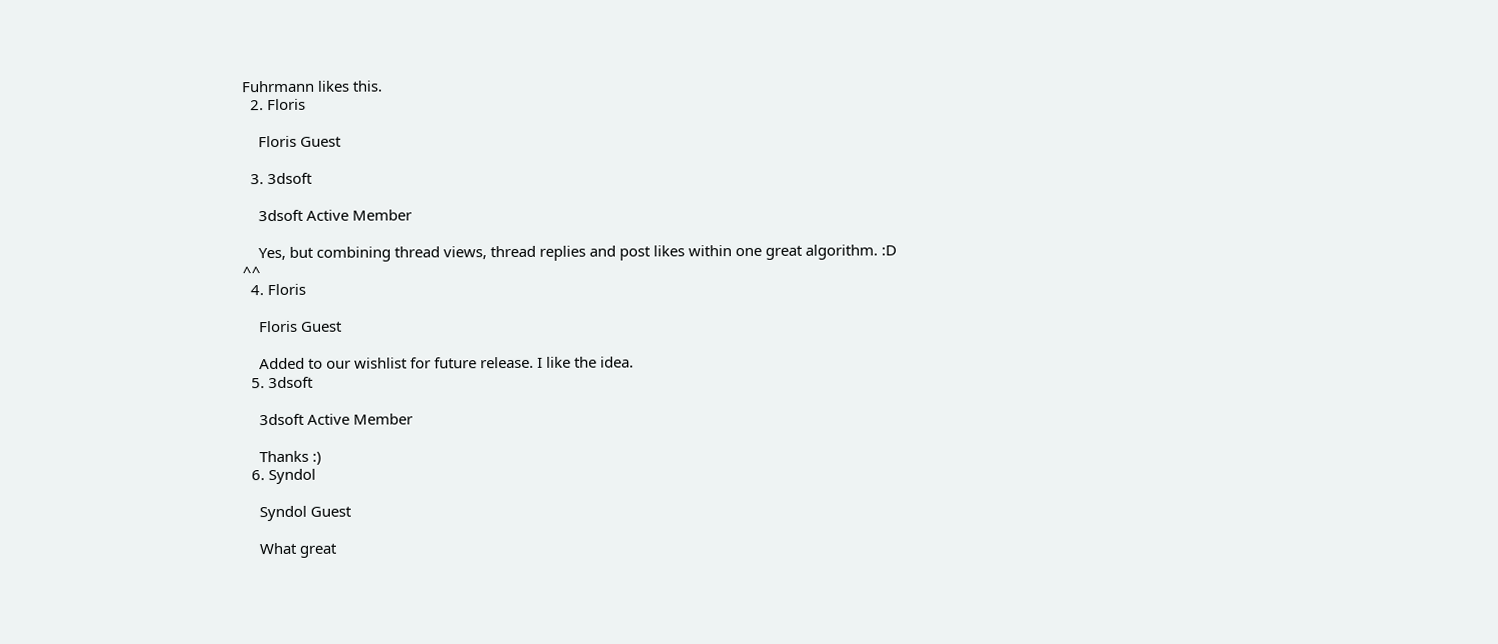Fuhrmann likes this.
  2. Floris

    Floris Guest

  3. 3dsoft

    3dsoft Active Member

    Yes, but combining thread views, thread replies and post likes within one great algorithm. :D ^^
  4. Floris

    Floris Guest

    Added to our wishlist for future release. I like the idea.
  5. 3dsoft

    3dsoft Active Member

    Thanks :)
  6. Syndol

    Syndol Guest

    What great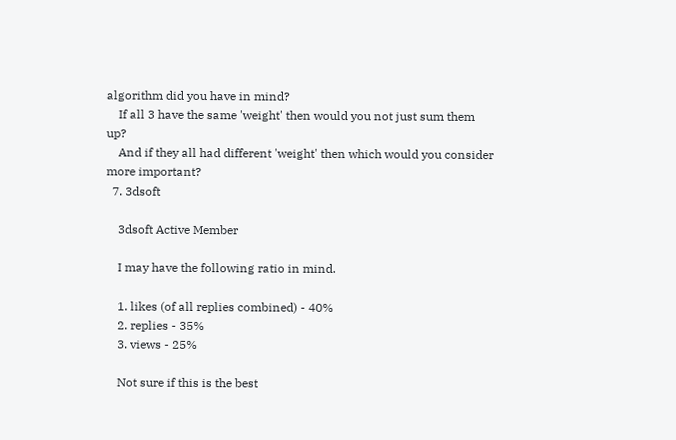algorithm did you have in mind?
    If all 3 have the same 'weight' then would you not just sum them up?
    And if they all had different 'weight' then which would you consider more important?
  7. 3dsoft

    3dsoft Active Member

    I may have the following ratio in mind.

    1. likes (of all replies combined) - 40%
    2. replies - 35%
    3. views - 25%

    Not sure if this is the best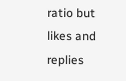ratio but likes and replies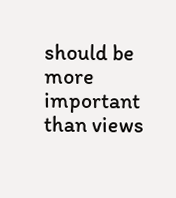should be more important than views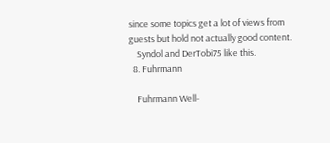since some topics get a lot of views from guests but hold not actually good content.
    Syndol and DerTobi75 like this.
  8. Fuhrmann

    Fuhrmann Well-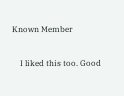Known Member

    I liked this too. Good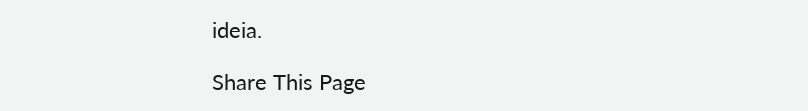ideia.

Share This Page